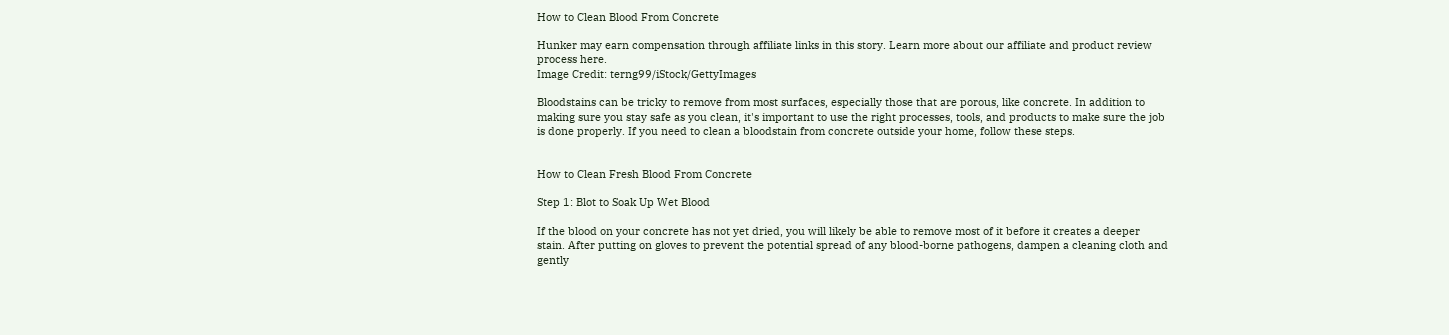How to Clean Blood From Concrete

Hunker may earn compensation through affiliate links in this story. Learn more about our affiliate and product review process here.
Image Credit: terng99/iStock/GettyImages

Bloodstains can be tricky to remove from most surfaces, especially those that are porous, like concrete. In addition to making sure you stay safe as you clean, it's important to use the right processes, tools, and products to make sure the job is done properly. If you need to clean a bloodstain from concrete outside your home, follow these steps.


How to Clean Fresh Blood From Concrete

Step 1: Blot to Soak Up Wet Blood

If the blood on your concrete has not yet dried, you will likely be able to remove most of it before it creates a deeper stain. After putting on gloves to prevent the potential spread of any blood-borne pathogens, dampen a cleaning cloth and gently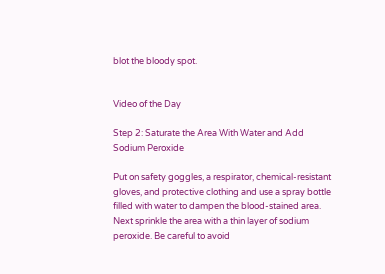blot the bloody spot.


Video of the Day

Step 2: Saturate the Area With Water and Add Sodium Peroxide

Put on safety goggles, a respirator, chemical-resistant gloves, and protective clothing and use a spray bottle filled with water to dampen the blood-stained area. Next sprinkle the area with a thin layer of sodium peroxide. Be careful to avoid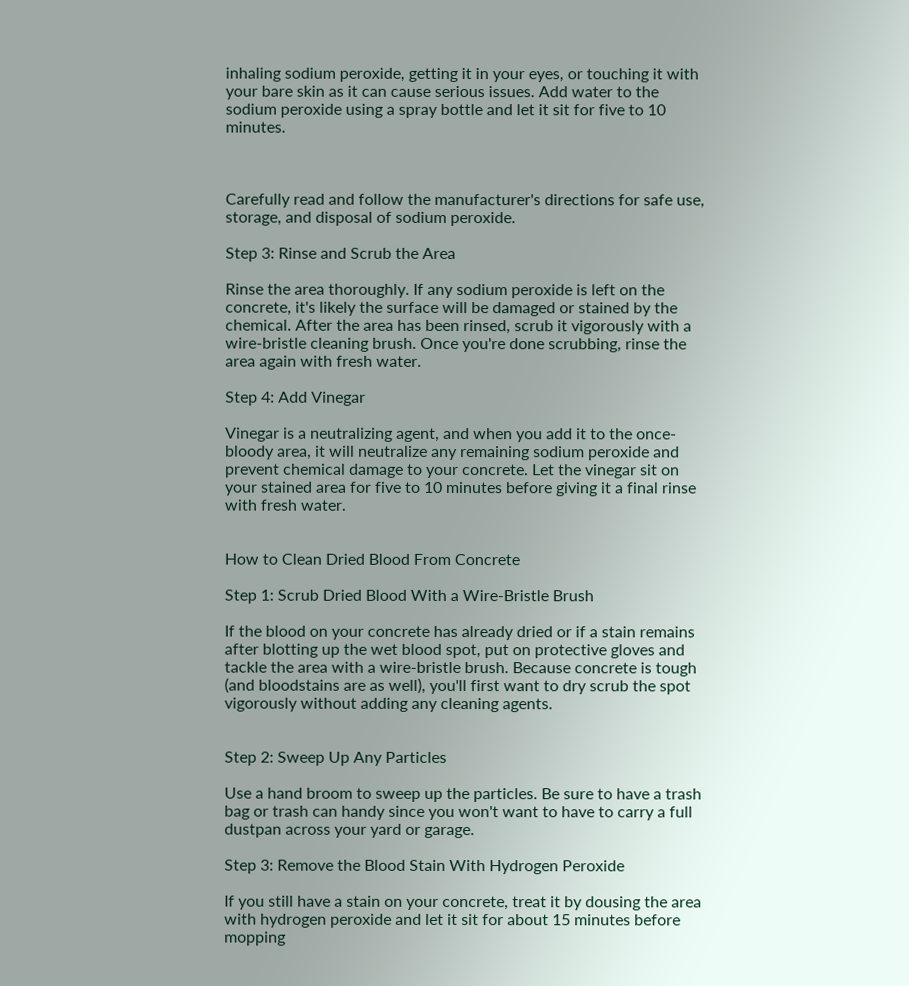inhaling sodium peroxide, getting it in your eyes, or touching it with your bare skin as it can cause serious issues. Add water to the sodium peroxide using a spray bottle and let it sit for five to 10 minutes.



Carefully read and follow the manufacturer's directions for safe use, storage, and disposal of sodium peroxide.

Step 3: Rinse and Scrub the Area

Rinse the area thoroughly. If any sodium peroxide is left on the concrete, it's likely the surface will be damaged or stained by the chemical. After the area has been rinsed, scrub it vigorously with a wire-bristle cleaning brush. Once you're done scrubbing, rinse the area again with fresh water.

Step 4: Add Vinegar

Vinegar is a neutralizing agent, and when you add it to the once-bloody area, it will neutralize any remaining sodium peroxide and prevent chemical damage to your concrete. Let the vinegar sit on your stained area for five to 10 minutes before giving it a final rinse with fresh water.


How to Clean Dried Blood From Concrete

Step 1: Scrub Dried Blood With a Wire-Bristle Brush

If the blood on your concrete has already dried or if a stain remains after blotting up the wet blood spot, put on protective gloves and tackle the area with a wire-bristle brush. Because concrete is tough (and bloodstains are as well), you'll first want to dry scrub the spot vigorously without adding any cleaning agents.


Step 2: Sweep Up Any Particles

Use a hand broom to sweep up the particles. Be sure to have a trash bag or trash can handy since you won't want to have to carry a full dustpan across your yard or garage.

Step 3: Remove the Blood Stain With Hydrogen Peroxide

If you still have a stain on your concrete, treat it by dousing the area with hydrogen peroxide and let it sit for about 15 minutes before mopping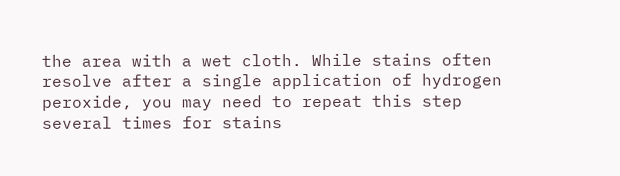the area with a wet cloth. While stains often resolve after a single application of hydrogen peroxide, you may need to repeat this step several times for stains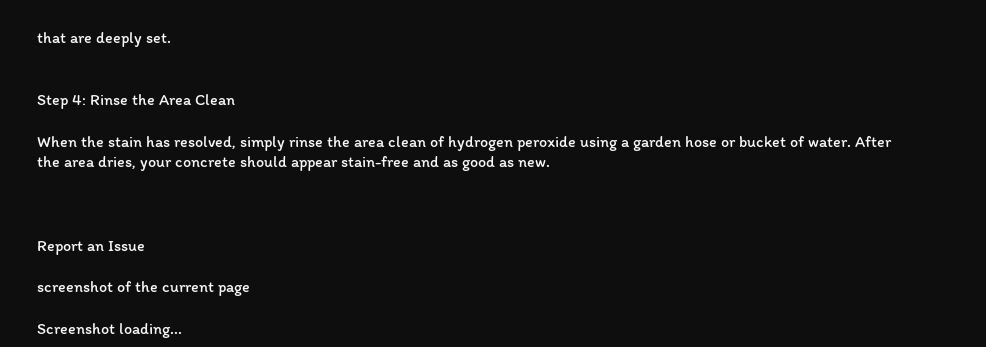that are deeply set.


Step 4: Rinse the Area Clean

When the stain has resolved, simply rinse the area clean of hydrogen peroxide using a garden hose or bucket of water. After the area dries, your concrete should appear stain-free and as good as new.



Report an Issue

screenshot of the current page

Screenshot loading...